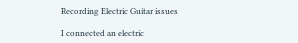Recording Electric Guitar issues

I connected an electric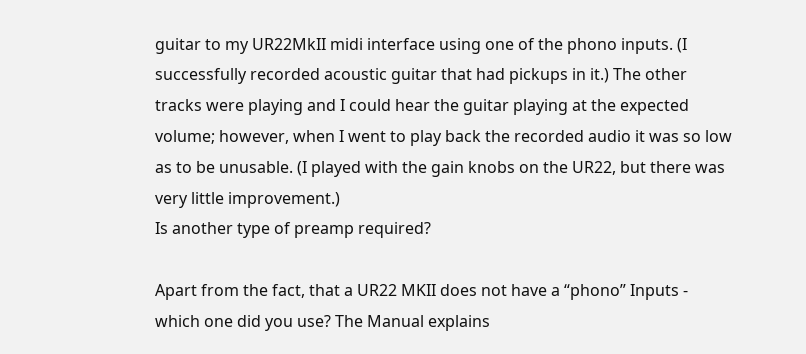guitar to my UR22MkII midi interface using one of the phono inputs. (I successfully recorded acoustic guitar that had pickups in it.) The other tracks were playing and I could hear the guitar playing at the expected volume; however, when I went to play back the recorded audio it was so low as to be unusable. (I played with the gain knobs on the UR22, but there was very little improvement.)
Is another type of preamp required?

Apart from the fact, that a UR22 MKII does not have a “phono” Inputs - which one did you use? The Manual explains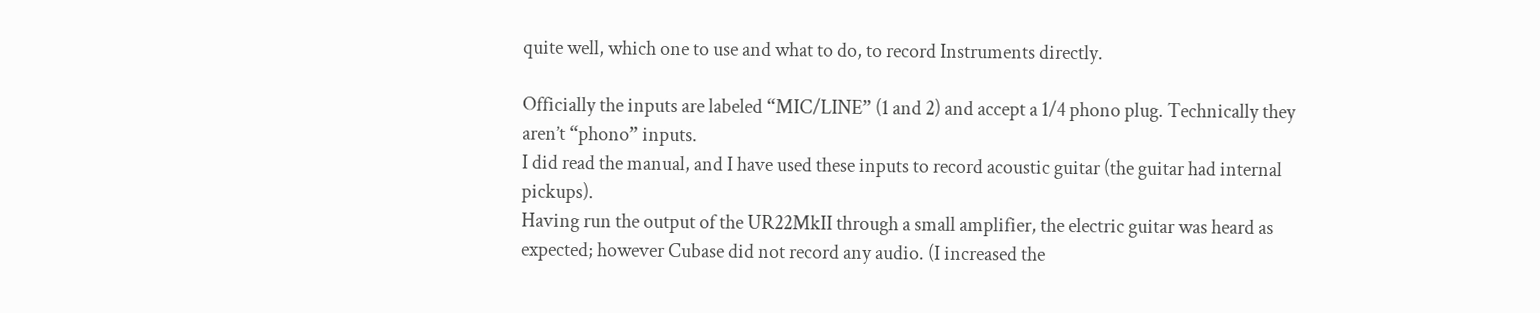quite well, which one to use and what to do, to record Instruments directly.

Officially the inputs are labeled “MIC/LINE” (1 and 2) and accept a 1/4 phono plug. Technically they aren’t “phono” inputs.
I did read the manual, and I have used these inputs to record acoustic guitar (the guitar had internal pickups).
Having run the output of the UR22MkII through a small amplifier, the electric guitar was heard as expected; however Cubase did not record any audio. (I increased the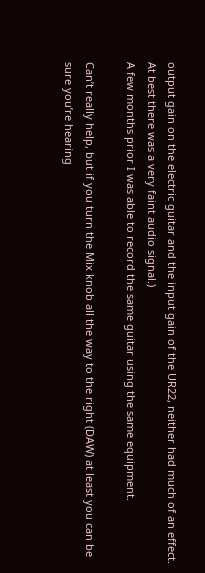output gain on the electric guitar and the input gain of the UR22, neither had much of an effect. At best there was a very faint audio signal.)
A few months prior I was able to record the same guitar using the same equipment.

Can’t really help, but if you turn the Mix knob all the way to the right (DAW) at least you can be sure you’re hearing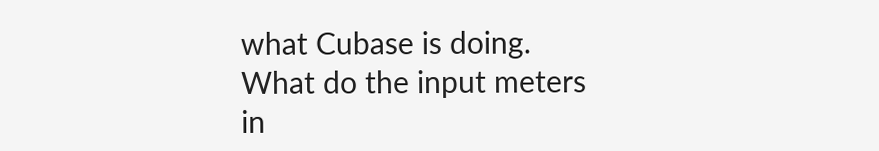what Cubase is doing.
What do the input meters in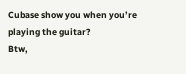Cubase show you when you’re playing the guitar?
Btw,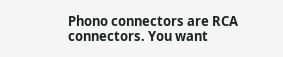Phono connectors are RCA connectors. You want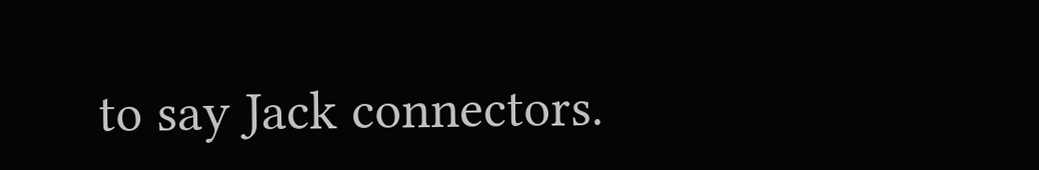to say Jack connectors.